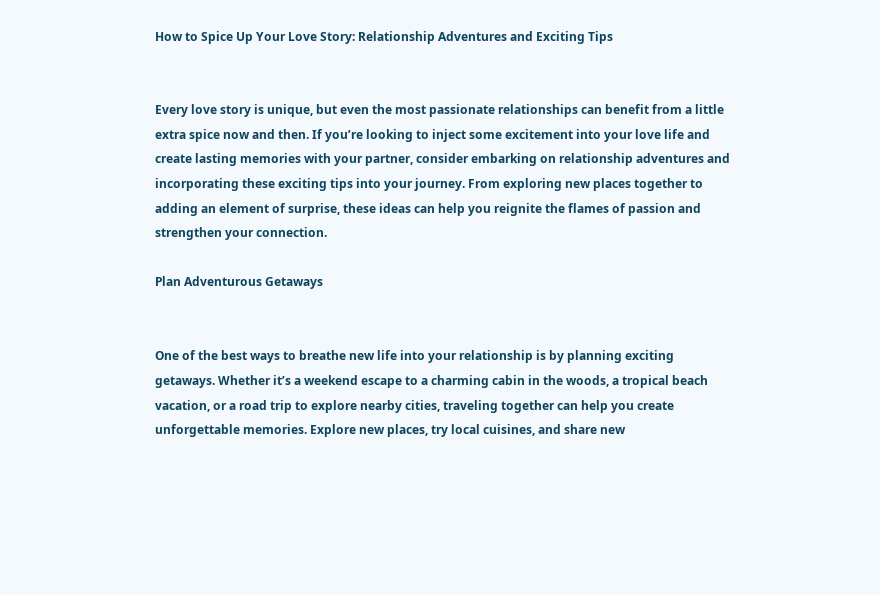How to Spice Up Your Love Story: Relationship Adventures and Exciting Tips


Every love story is unique, but even the most passionate relationships can benefit from a little extra spice now and then. If you’re looking to inject some excitement into your love life and create lasting memories with your partner, consider embarking on relationship adventures and incorporating these exciting tips into your journey. From exploring new places together to adding an element of surprise, these ideas can help you reignite the flames of passion and strengthen your connection.

Plan Adventurous Getaways


One of the best ways to breathe new life into your relationship is by planning exciting getaways. Whether it’s a weekend escape to a charming cabin in the woods, a tropical beach vacation, or a road trip to explore nearby cities, traveling together can help you create unforgettable memories. Explore new places, try local cuisines, and share new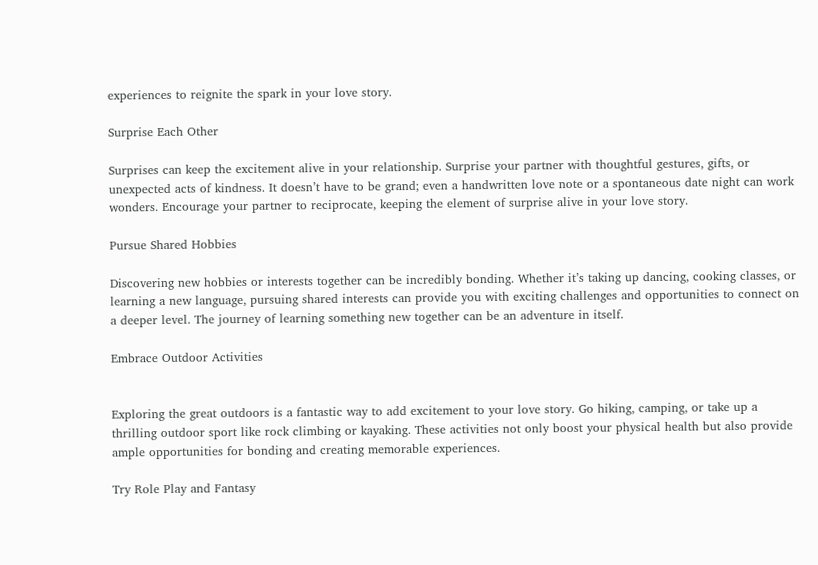experiences to reignite the spark in your love story.

Surprise Each Other

Surprises can keep the excitement alive in your relationship. Surprise your partner with thoughtful gestures, gifts, or unexpected acts of kindness. It doesn’t have to be grand; even a handwritten love note or a spontaneous date night can work wonders. Encourage your partner to reciprocate, keeping the element of surprise alive in your love story.

Pursue Shared Hobbies

Discovering new hobbies or interests together can be incredibly bonding. Whether it’s taking up dancing, cooking classes, or learning a new language, pursuing shared interests can provide you with exciting challenges and opportunities to connect on a deeper level. The journey of learning something new together can be an adventure in itself.

Embrace Outdoor Activities


Exploring the great outdoors is a fantastic way to add excitement to your love story. Go hiking, camping, or take up a thrilling outdoor sport like rock climbing or kayaking. These activities not only boost your physical health but also provide ample opportunities for bonding and creating memorable experiences.

Try Role Play and Fantasy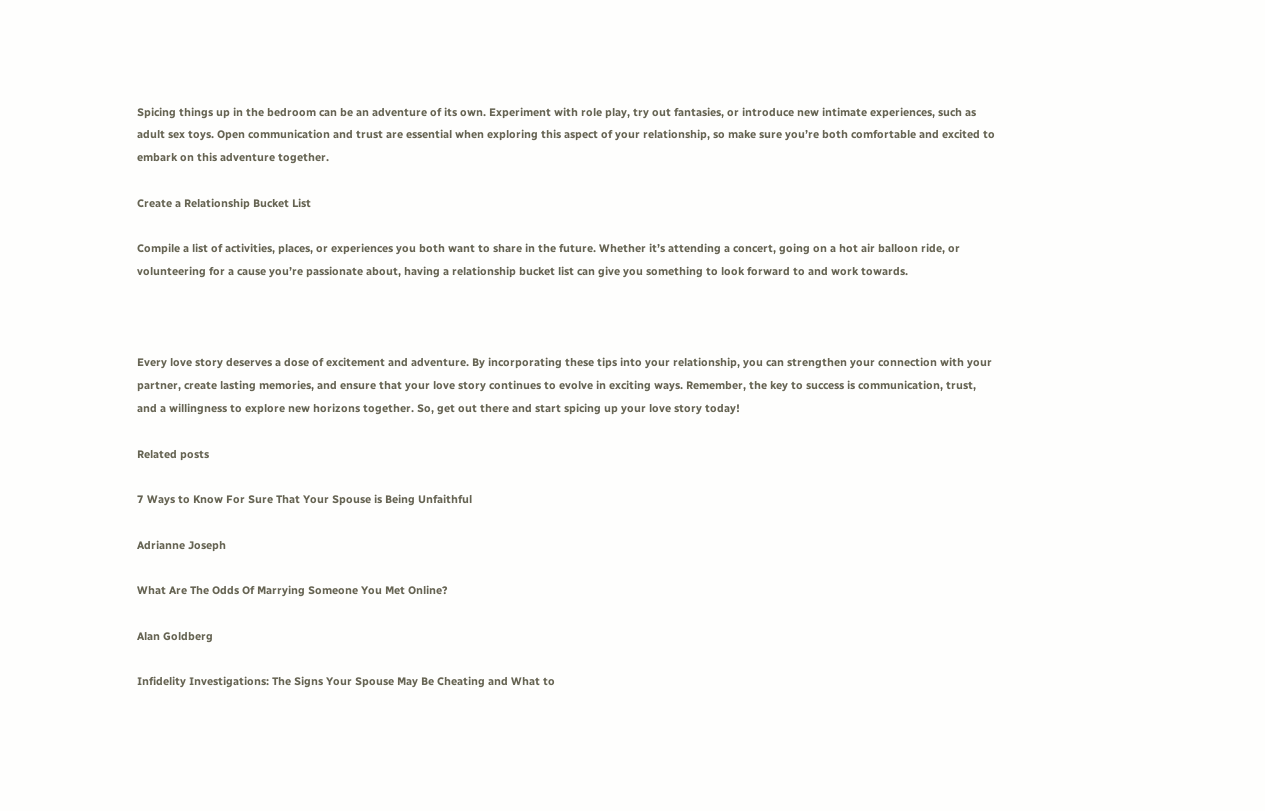Spicing things up in the bedroom can be an adventure of its own. Experiment with role play, try out fantasies, or introduce new intimate experiences, such as adult sex toys. Open communication and trust are essential when exploring this aspect of your relationship, so make sure you’re both comfortable and excited to embark on this adventure together.

Create a Relationship Bucket List

Compile a list of activities, places, or experiences you both want to share in the future. Whether it’s attending a concert, going on a hot air balloon ride, or volunteering for a cause you’re passionate about, having a relationship bucket list can give you something to look forward to and work towards.



Every love story deserves a dose of excitement and adventure. By incorporating these tips into your relationship, you can strengthen your connection with your partner, create lasting memories, and ensure that your love story continues to evolve in exciting ways. Remember, the key to success is communication, trust, and a willingness to explore new horizons together. So, get out there and start spicing up your love story today!

Related posts

7 Ways to Know For Sure That Your Spouse is Being Unfaithful

Adrianne Joseph

What Are The Odds Of Marrying Someone You Met Online?

Alan Goldberg

Infidelity Investigations: The Signs Your Spouse May Be Cheating and What to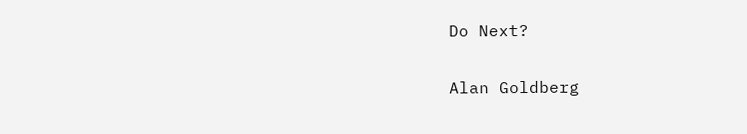Do Next?

Alan Goldberg